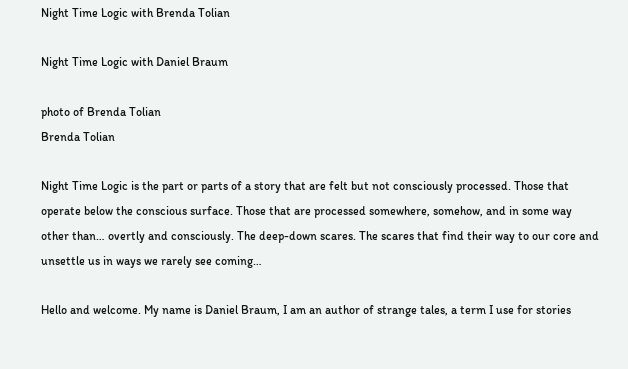Night Time Logic with Brenda Tolian

Night Time Logic with Daniel Braum

photo of Brenda Tolian
Brenda Tolian

Night Time Logic is the part or parts of a story that are felt but not consciously processed. Those that operate below the conscious surface. Those that are processed somewhere, somehow, and in some way other than… overtly and consciously. The deep-down scares. The scares that find their way to our core and unsettle us in ways we rarely see coming…

Hello and welcome. My name is Daniel Braum, I am an author of strange tales, a term I use for stories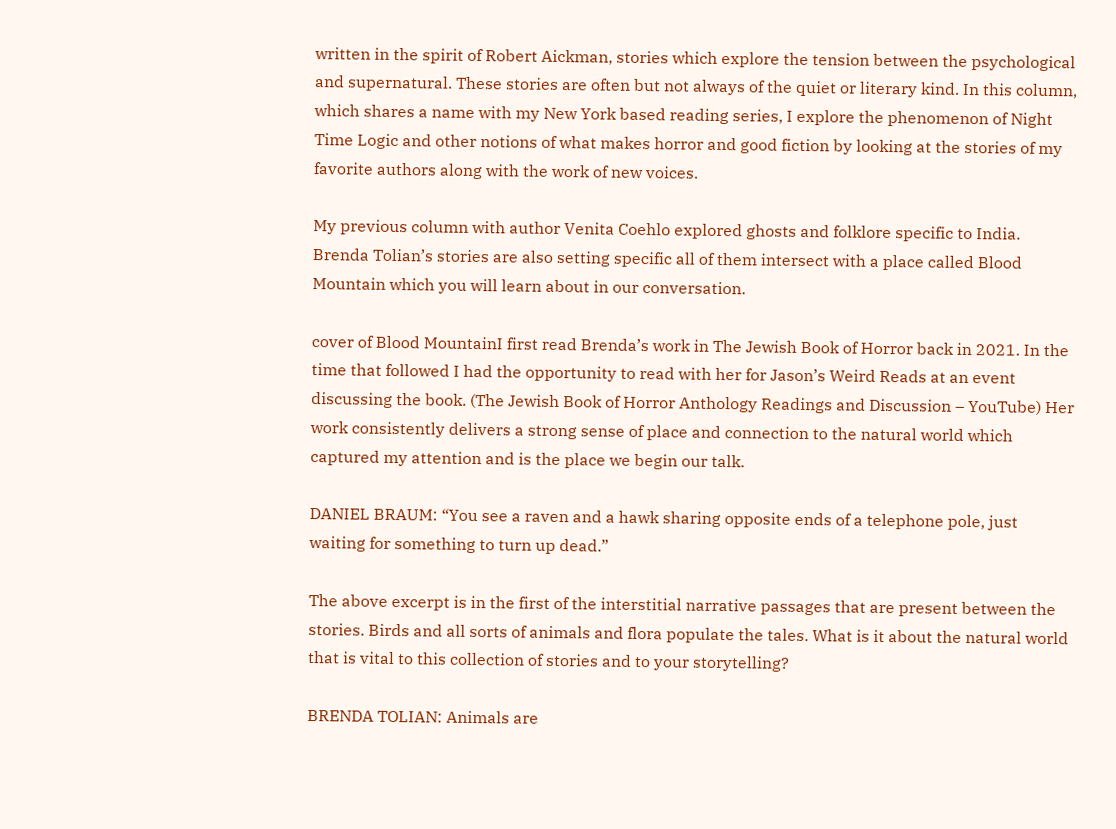written in the spirit of Robert Aickman, stories which explore the tension between the psychological and supernatural. These stories are often but not always of the quiet or literary kind. In this column, which shares a name with my New York based reading series, I explore the phenomenon of Night Time Logic and other notions of what makes horror and good fiction by looking at the stories of my favorite authors along with the work of new voices.

My previous column with author Venita Coehlo explored ghosts and folklore specific to India. Brenda Tolian’s stories are also setting specific all of them intersect with a place called Blood Mountain which you will learn about in our conversation.

cover of Blood MountainI first read Brenda’s work in The Jewish Book of Horror back in 2021. In the time that followed I had the opportunity to read with her for Jason’s Weird Reads at an event discussing the book. (The Jewish Book of Horror Anthology Readings and Discussion – YouTube) Her work consistently delivers a strong sense of place and connection to the natural world which captured my attention and is the place we begin our talk.

DANIEL BRAUM: “You see a raven and a hawk sharing opposite ends of a telephone pole, just waiting for something to turn up dead.”

The above excerpt is in the first of the interstitial narrative passages that are present between the stories. Birds and all sorts of animals and flora populate the tales. What is it about the natural world that is vital to this collection of stories and to your storytelling?

BRENDA TOLIAN: Animals are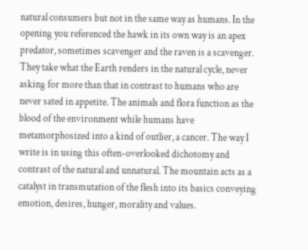natural consumers but not in the same way as humans. In the opening you referenced the hawk in its own way is an apex predator, sometimes scavenger and the raven is a scavenger. They take what the Earth renders in the natural cycle, never asking for more than that in contrast to humans who are never sated in appetite. The animals and flora function as the blood of the environment while humans have metamorphosized into a kind of outlier, a cancer. The way I write is in using this often-overlooked dichotomy and contrast of the natural and unnatural. The mountain acts as a catalyst in transmutation of the flesh into its basics conveying emotion, desires, hunger, morality and values.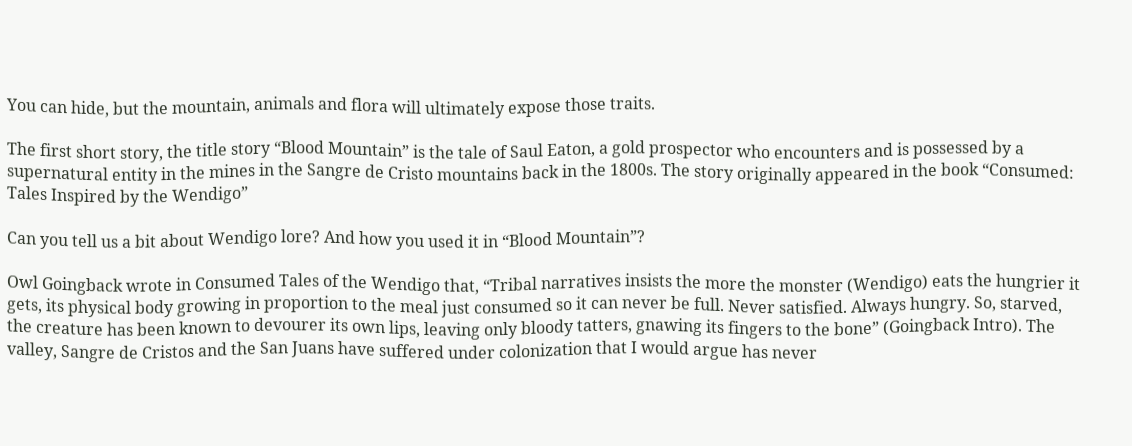You can hide, but the mountain, animals and flora will ultimately expose those traits.

The first short story, the title story “Blood Mountain” is the tale of Saul Eaton, a gold prospector who encounters and is possessed by a supernatural entity in the mines in the Sangre de Cristo mountains back in the 1800s. The story originally appeared in the book “Consumed: Tales Inspired by the Wendigo”

Can you tell us a bit about Wendigo lore? And how you used it in “Blood Mountain”?

Owl Goingback wrote in Consumed Tales of the Wendigo that, “Tribal narratives insists the more the monster (Wendigo) eats the hungrier it gets, its physical body growing in proportion to the meal just consumed so it can never be full. Never satisfied. Always hungry. So, starved, the creature has been known to devourer its own lips, leaving only bloody tatters, gnawing its fingers to the bone” (Goingback Intro). The valley, Sangre de Cristos and the San Juans have suffered under colonization that I would argue has never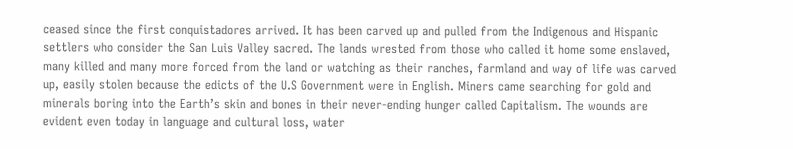ceased since the first conquistadores arrived. It has been carved up and pulled from the Indigenous and Hispanic settlers who consider the San Luis Valley sacred. The lands wrested from those who called it home some enslaved, many killed and many more forced from the land or watching as their ranches, farmland and way of life was carved up, easily stolen because the edicts of the U.S Government were in English. Miners came searching for gold and minerals boring into the Earth’s skin and bones in their never-ending hunger called Capitalism. The wounds are evident even today in language and cultural loss, water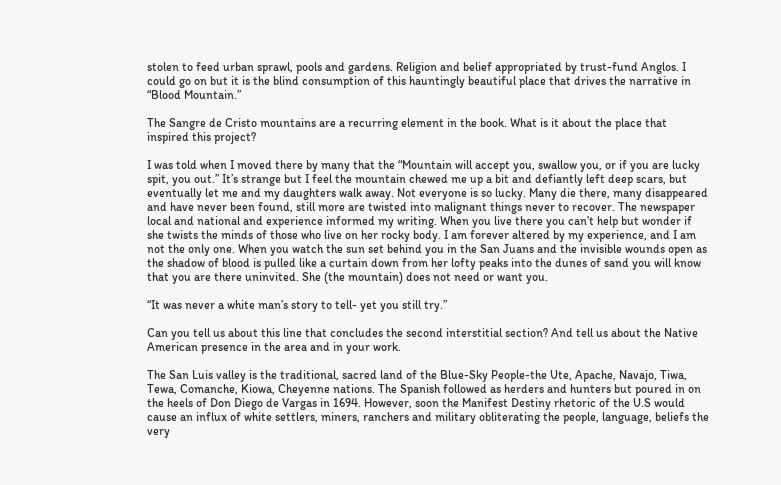stolen to feed urban sprawl, pools and gardens. Religion and belief appropriated by trust-fund Anglos. I could go on but it is the blind consumption of this hauntingly beautiful place that drives the narrative in “Blood Mountain.”

The Sangre de Cristo mountains are a recurring element in the book. What is it about the place that inspired this project?

I was told when I moved there by many that the “Mountain will accept you, swallow you, or if you are lucky spit, you out.” It’s strange but I feel the mountain chewed me up a bit and defiantly left deep scars, but eventually let me and my daughters walk away. Not everyone is so lucky. Many die there, many disappeared and have never been found, still more are twisted into malignant things never to recover. The newspaper local and national and experience informed my writing. When you live there you can’t help but wonder if she twists the minds of those who live on her rocky body. I am forever altered by my experience, and I am not the only one. When you watch the sun set behind you in the San Juans and the invisible wounds open as the shadow of blood is pulled like a curtain down from her lofty peaks into the dunes of sand you will know that you are there uninvited. She (the mountain) does not need or want you.

“It was never a white man’s story to tell- yet you still try.”

Can you tell us about this line that concludes the second interstitial section? And tell us about the Native American presence in the area and in your work.

The San Luis valley is the traditional, sacred land of the Blue-Sky People-the Ute, Apache, Navajo, Tiwa, Tewa, Comanche, Kiowa, Cheyenne nations. The Spanish followed as herders and hunters but poured in on the heels of Don Diego de Vargas in 1694. However, soon the Manifest Destiny rhetoric of the U.S would cause an influx of white settlers, miners, ranchers and military obliterating the people, language, beliefs the very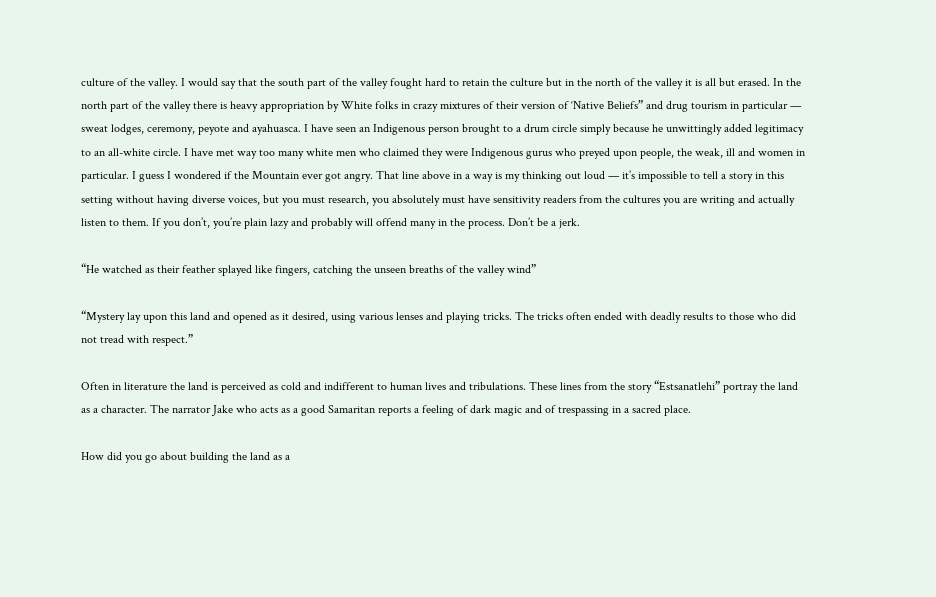culture of the valley. I would say that the south part of the valley fought hard to retain the culture but in the north of the valley it is all but erased. In the north part of the valley there is heavy appropriation by White folks in crazy mixtures of their version of ‘Native Beliefs” and drug tourism in particular — sweat lodges, ceremony, peyote and ayahuasca. I have seen an Indigenous person brought to a drum circle simply because he unwittingly added legitimacy to an all-white circle. I have met way too many white men who claimed they were Indigenous gurus who preyed upon people, the weak, ill and women in particular. I guess I wondered if the Mountain ever got angry. That line above in a way is my thinking out loud — it’s impossible to tell a story in this setting without having diverse voices, but you must research, you absolutely must have sensitivity readers from the cultures you are writing and actually listen to them. If you don’t, you’re plain lazy and probably will offend many in the process. Don’t be a jerk.

“He watched as their feather splayed like fingers, catching the unseen breaths of the valley wind”

“Mystery lay upon this land and opened as it desired, using various lenses and playing tricks. The tricks often ended with deadly results to those who did not tread with respect.”

Often in literature the land is perceived as cold and indifferent to human lives and tribulations. These lines from the story “Estsanatlehi” portray the land as a character. The narrator Jake who acts as a good Samaritan reports a feeling of dark magic and of trespassing in a sacred place.

How did you go about building the land as a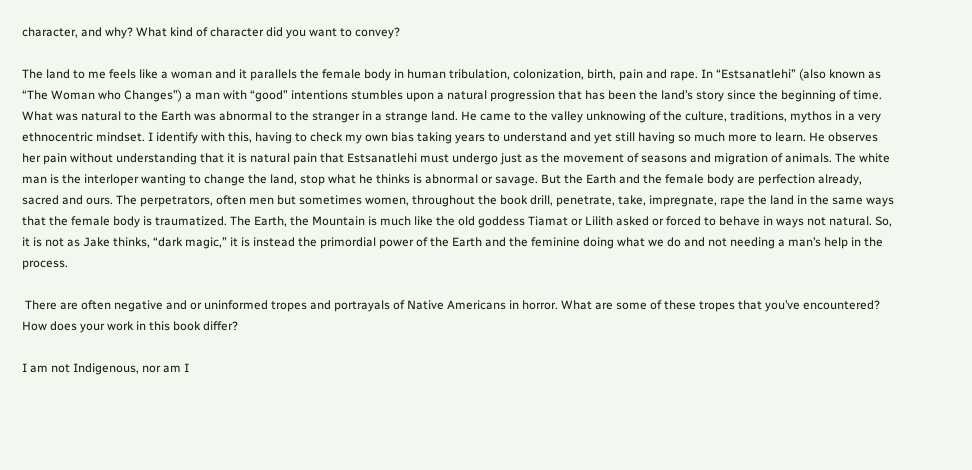character, and why? What kind of character did you want to convey?

The land to me feels like a woman and it parallels the female body in human tribulation, colonization, birth, pain and rape. In “Estsanatlehi” (also known as “The Woman who Changes”) a man with “good” intentions stumbles upon a natural progression that has been the land’s story since the beginning of time. What was natural to the Earth was abnormal to the stranger in a strange land. He came to the valley unknowing of the culture, traditions, mythos in a very ethnocentric mindset. I identify with this, having to check my own bias taking years to understand and yet still having so much more to learn. He observes her pain without understanding that it is natural pain that Estsanatlehi must undergo just as the movement of seasons and migration of animals. The white man is the interloper wanting to change the land, stop what he thinks is abnormal or savage. But the Earth and the female body are perfection already, sacred and ours. The perpetrators, often men but sometimes women, throughout the book drill, penetrate, take, impregnate, rape the land in the same ways that the female body is traumatized. The Earth, the Mountain is much like the old goddess Tiamat or Lilith asked or forced to behave in ways not natural. So, it is not as Jake thinks, “dark magic,” it is instead the primordial power of the Earth and the feminine doing what we do and not needing a man’s help in the process.

 There are often negative and or uninformed tropes and portrayals of Native Americans in horror. What are some of these tropes that you’ve encountered? How does your work in this book differ?

I am not Indigenous, nor am I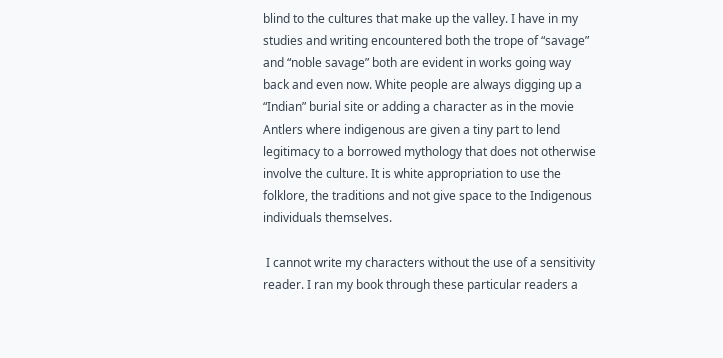blind to the cultures that make up the valley. I have in my studies and writing encountered both the trope of “savage” and “noble savage” both are evident in works going way back and even now. White people are always digging up a “Indian” burial site or adding a character as in the movie Antlers where indigenous are given a tiny part to lend legitimacy to a borrowed mythology that does not otherwise involve the culture. It is white appropriation to use the folklore, the traditions and not give space to the Indigenous individuals themselves.

 I cannot write my characters without the use of a sensitivity reader. I ran my book through these particular readers a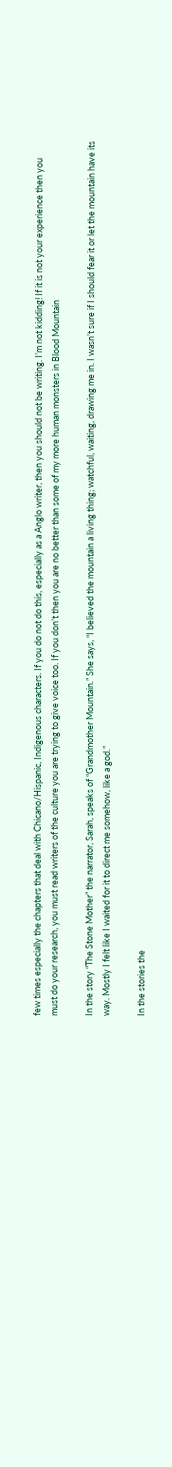few times especially the chapters that deal with Chicano/Hispanic, Indigenous characters. If you do not do this, especially as a Anglo writer, then you should not be writing. I’m not kidding! If it is not your experience then you must do your research, you must read writers of the culture you are trying to give voice too. If you don’t then you are no better than some of my more human monsters in Blood Mountain

In the story “The Stone Mother” the narrator, Sarah, speaks of “Grandmother Mountain.” She says, “I believed the mountain a living thing; watchful, waiting, drawing me in. I wasn’t sure if I should fear it or let the mountain have its way. Mostly I felt like I waited for it to direct me somehow, like a god.”

In the stories the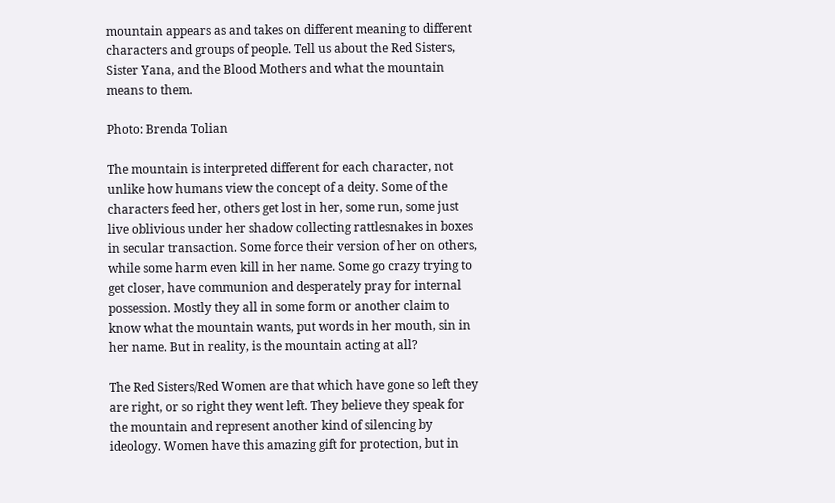mountain appears as and takes on different meaning to different characters and groups of people. Tell us about the Red Sisters, Sister Yana, and the Blood Mothers and what the mountain means to them.

Photo: Brenda Tolian

The mountain is interpreted different for each character, not unlike how humans view the concept of a deity. Some of the characters feed her, others get lost in her, some run, some just live oblivious under her shadow collecting rattlesnakes in boxes in secular transaction. Some force their version of her on others, while some harm even kill in her name. Some go crazy trying to get closer, have communion and desperately pray for internal possession. Mostly they all in some form or another claim to know what the mountain wants, put words in her mouth, sin in her name. But in reality, is the mountain acting at all?

The Red Sisters/Red Women are that which have gone so left they are right, or so right they went left. They believe they speak for the mountain and represent another kind of silencing by ideology. Women have this amazing gift for protection, but in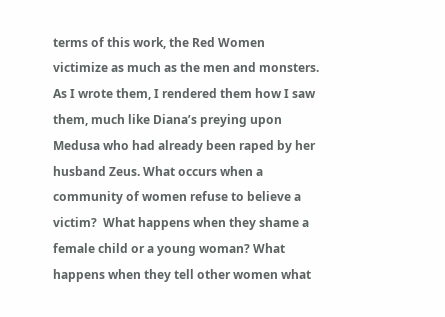terms of this work, the Red Women victimize as much as the men and monsters. As I wrote them, I rendered them how I saw them, much like Diana’s preying upon Medusa who had already been raped by her husband Zeus. What occurs when a community of women refuse to believe a victim?  What happens when they shame a female child or a young woman? What happens when they tell other women what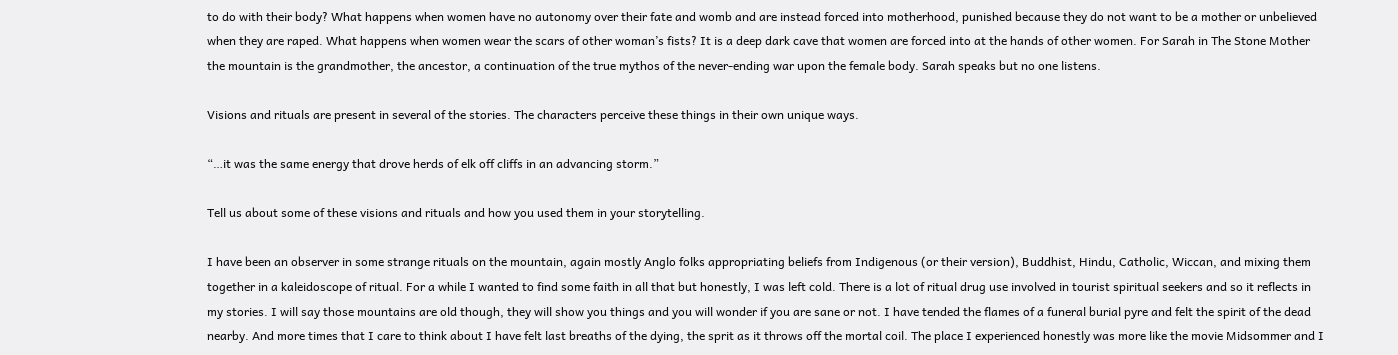to do with their body? What happens when women have no autonomy over their fate and womb and are instead forced into motherhood, punished because they do not want to be a mother or unbelieved when they are raped. What happens when women wear the scars of other woman’s fists? It is a deep dark cave that women are forced into at the hands of other women. For Sarah in The Stone Mother the mountain is the grandmother, the ancestor, a continuation of the true mythos of the never-ending war upon the female body. Sarah speaks but no one listens.

Visions and rituals are present in several of the stories. The characters perceive these things in their own unique ways.

“…it was the same energy that drove herds of elk off cliffs in an advancing storm.”

Tell us about some of these visions and rituals and how you used them in your storytelling.

I have been an observer in some strange rituals on the mountain, again mostly Anglo folks appropriating beliefs from Indigenous (or their version), Buddhist, Hindu, Catholic, Wiccan, and mixing them together in a kaleidoscope of ritual. For a while I wanted to find some faith in all that but honestly, I was left cold. There is a lot of ritual drug use involved in tourist spiritual seekers and so it reflects in my stories. I will say those mountains are old though, they will show you things and you will wonder if you are sane or not. I have tended the flames of a funeral burial pyre and felt the spirit of the dead nearby. And more times that I care to think about I have felt last breaths of the dying, the sprit as it throws off the mortal coil. The place I experienced honestly was more like the movie Midsommer and I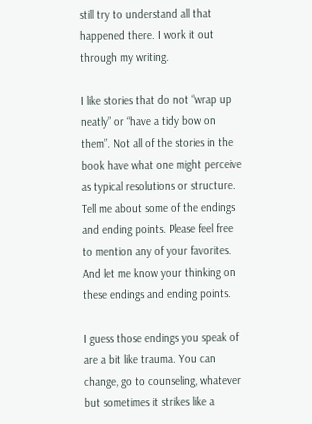still try to understand all that happened there. I work it out through my writing.

I like stories that do not “wrap up neatly” or “have a tidy bow on them”. Not all of the stories in the book have what one might perceive as typical resolutions or structure. Tell me about some of the endings and ending points. Please feel free to mention any of your favorites. And let me know your thinking on these endings and ending points.

I guess those endings you speak of are a bit like trauma. You can change, go to counseling, whatever but sometimes it strikes like a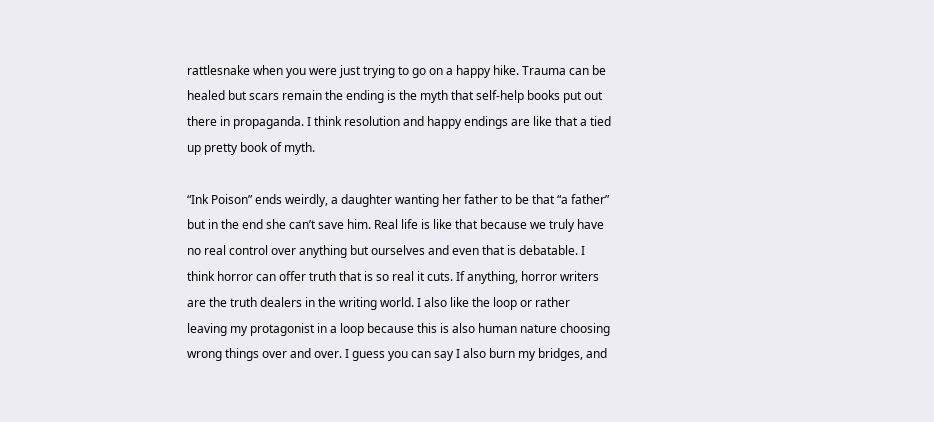rattlesnake when you were just trying to go on a happy hike. Trauma can be healed but scars remain the ending is the myth that self-help books put out there in propaganda. I think resolution and happy endings are like that a tied up pretty book of myth.

“Ink Poison” ends weirdly, a daughter wanting her father to be that “a father” but in the end she can’t save him. Real life is like that because we truly have no real control over anything but ourselves and even that is debatable. I think horror can offer truth that is so real it cuts. If anything, horror writers are the truth dealers in the writing world. I also like the loop or rather leaving my protagonist in a loop because this is also human nature choosing wrong things over and over. I guess you can say I also burn my bridges, and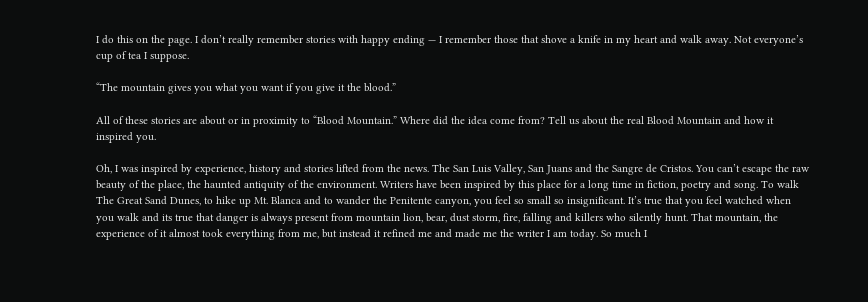I do this on the page. I don’t really remember stories with happy ending — I remember those that shove a knife in my heart and walk away. Not everyone’s cup of tea I suppose.

“The mountain gives you what you want if you give it the blood.”

All of these stories are about or in proximity to “Blood Mountain.” Where did the idea come from? Tell us about the real Blood Mountain and how it inspired you.

Oh, I was inspired by experience, history and stories lifted from the news. The San Luis Valley, San Juans and the Sangre de Cristos. You can’t escape the raw beauty of the place, the haunted antiquity of the environment. Writers have been inspired by this place for a long time in fiction, poetry and song. To walk The Great Sand Dunes, to hike up Mt. Blanca and to wander the Penitente canyon, you feel so small so insignificant. It’s true that you feel watched when you walk and its true that danger is always present from mountain lion, bear, dust storm, fire, falling and killers who silently hunt. That mountain, the experience of it almost took everything from me, but instead it refined me and made me the writer I am today. So much I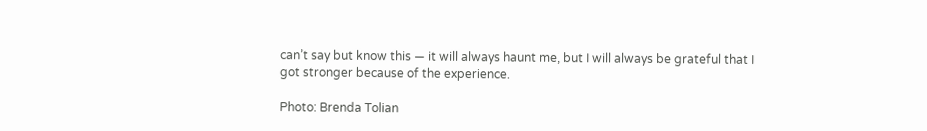can’t say but know this — it will always haunt me, but I will always be grateful that I got stronger because of the experience.

Photo: Brenda Tolian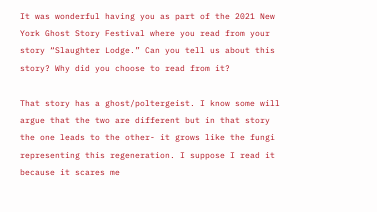It was wonderful having you as part of the 2021 New York Ghost Story Festival where you read from your story “Slaughter Lodge.” Can you tell us about this story? Why did you choose to read from it?

That story has a ghost/poltergeist. I know some will argue that the two are different but in that story the one leads to the other- it grows like the fungi representing this regeneration. I suppose I read it because it scares me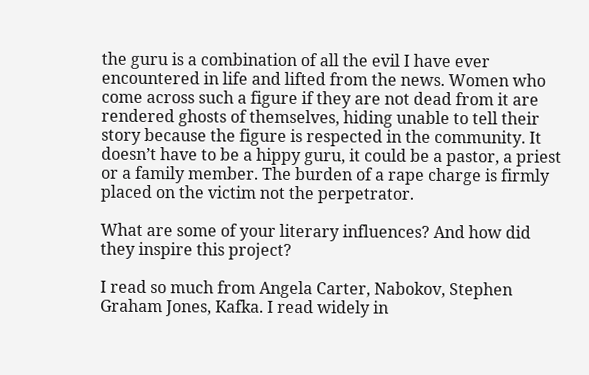the guru is a combination of all the evil I have ever encountered in life and lifted from the news. Women who come across such a figure if they are not dead from it are rendered ghosts of themselves, hiding unable to tell their story because the figure is respected in the community. It doesn’t have to be a hippy guru, it could be a pastor, a priest or a family member. The burden of a rape charge is firmly placed on the victim not the perpetrator.

What are some of your literary influences? And how did they inspire this project?

I read so much from Angela Carter, Nabokov, Stephen Graham Jones, Kafka. I read widely in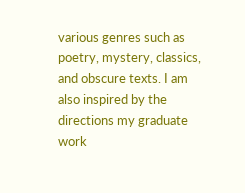various genres such as poetry, mystery, classics, and obscure texts. I am also inspired by the directions my graduate work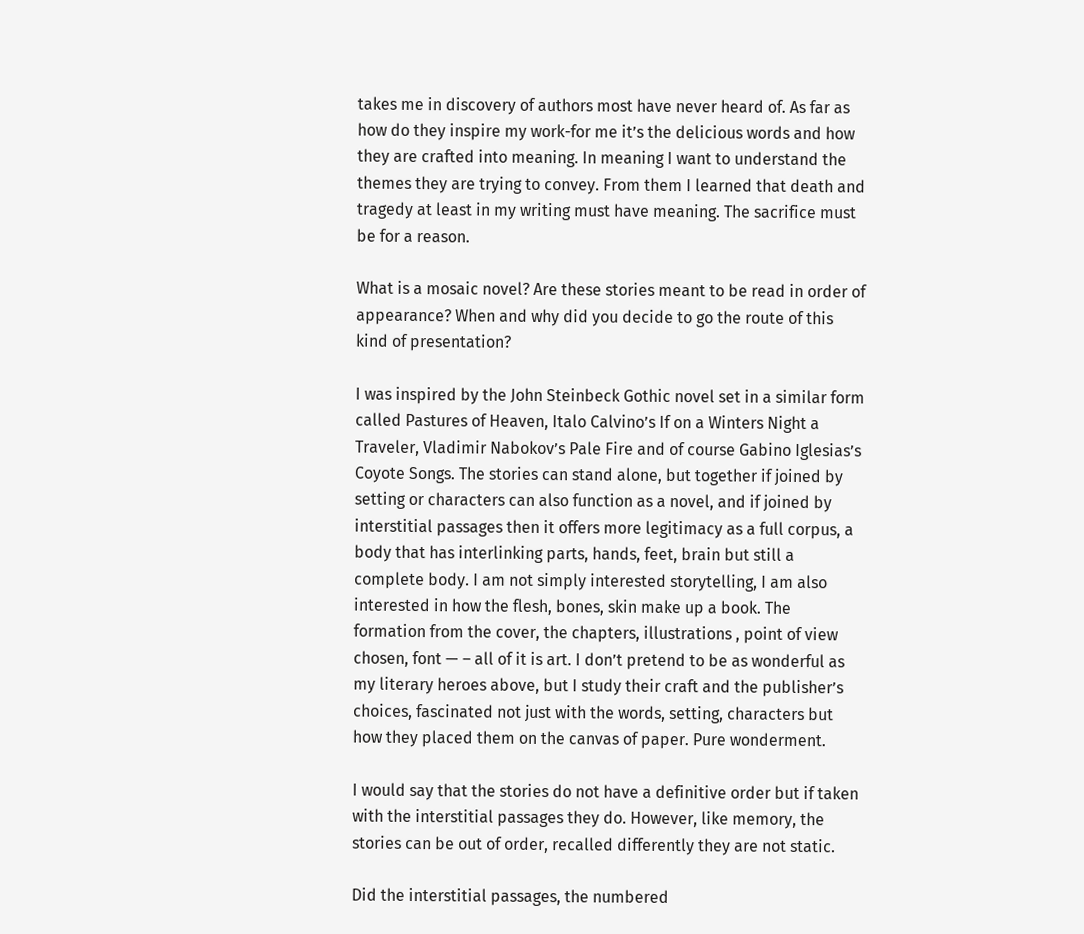takes me in discovery of authors most have never heard of. As far as how do they inspire my work-for me it’s the delicious words and how they are crafted into meaning. In meaning I want to understand the themes they are trying to convey. From them I learned that death and tragedy at least in my writing must have meaning. The sacrifice must be for a reason.

What is a mosaic novel? Are these stories meant to be read in order of appearance? When and why did you decide to go the route of this kind of presentation?

I was inspired by the John Steinbeck Gothic novel set in a similar form called Pastures of Heaven, Italo Calvino’s If on a Winters Night a Traveler, Vladimir Nabokov’s Pale Fire and of course Gabino Iglesias’s Coyote Songs. The stories can stand alone, but together if joined by setting or characters can also function as a novel, and if joined by interstitial passages then it offers more legitimacy as a full corpus, a body that has interlinking parts, hands, feet, brain but still a complete body. I am not simply interested storytelling, I am also interested in how the flesh, bones, skin make up a book. The formation from the cover, the chapters, illustrations , point of view chosen, font — – all of it is art. I don’t pretend to be as wonderful as my literary heroes above, but I study their craft and the publisher’s choices, fascinated not just with the words, setting, characters but how they placed them on the canvas of paper. Pure wonderment.

I would say that the stories do not have a definitive order but if taken with the interstitial passages they do. However, like memory, the stories can be out of order, recalled differently they are not static.

Did the interstitial passages, the numbered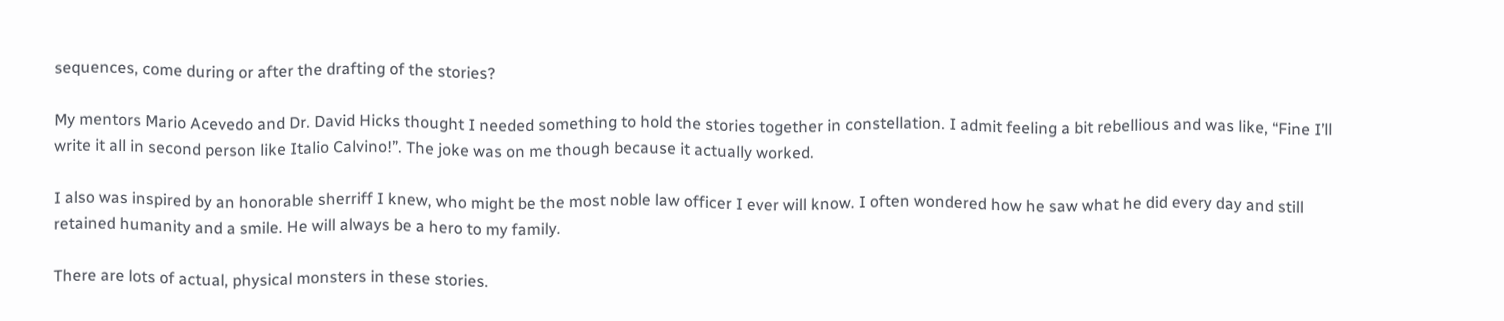sequences, come during or after the drafting of the stories?

My mentors Mario Acevedo and Dr. David Hicks thought I needed something to hold the stories together in constellation. I admit feeling a bit rebellious and was like, “Fine I’ll write it all in second person like Italio Calvino!”. The joke was on me though because it actually worked.

I also was inspired by an honorable sherriff I knew, who might be the most noble law officer I ever will know. I often wondered how he saw what he did every day and still retained humanity and a smile. He will always be a hero to my family.

There are lots of actual, physical monsters in these stories.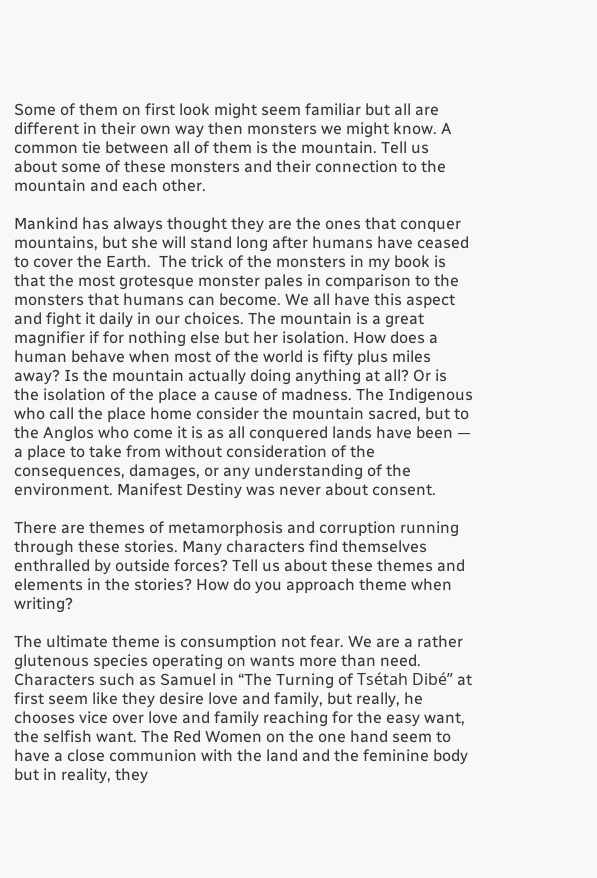Some of them on first look might seem familiar but all are different in their own way then monsters we might know. A common tie between all of them is the mountain. Tell us about some of these monsters and their connection to the mountain and each other.

Mankind has always thought they are the ones that conquer mountains, but she will stand long after humans have ceased to cover the Earth.  The trick of the monsters in my book is that the most grotesque monster pales in comparison to the monsters that humans can become. We all have this aspect and fight it daily in our choices. The mountain is a great magnifier if for nothing else but her isolation. How does a human behave when most of the world is fifty plus miles away? Is the mountain actually doing anything at all? Or is the isolation of the place a cause of madness. The Indigenous who call the place home consider the mountain sacred, but to the Anglos who come it is as all conquered lands have been — a place to take from without consideration of the consequences, damages, or any understanding of the environment. Manifest Destiny was never about consent.

There are themes of metamorphosis and corruption running through these stories. Many characters find themselves enthralled by outside forces? Tell us about these themes and elements in the stories? How do you approach theme when writing?

The ultimate theme is consumption not fear. We are a rather glutenous species operating on wants more than need. Characters such as Samuel in “The Turning of Tsétah Dibé” at first seem like they desire love and family, but really, he chooses vice over love and family reaching for the easy want, the selfish want. The Red Women on the one hand seem to have a close communion with the land and the feminine body but in reality, they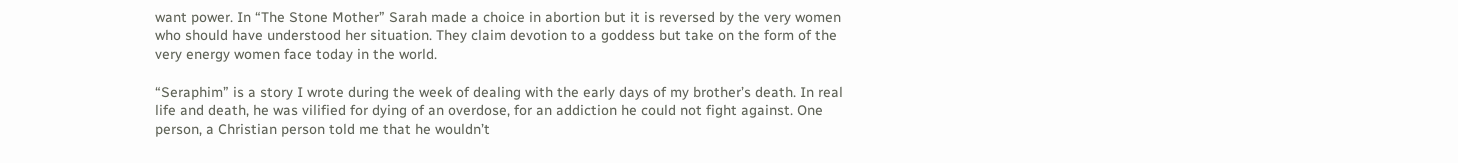want power. In “The Stone Mother” Sarah made a choice in abortion but it is reversed by the very women who should have understood her situation. They claim devotion to a goddess but take on the form of the very energy women face today in the world.

“Seraphim” is a story I wrote during the week of dealing with the early days of my brother’s death. In real life and death, he was vilified for dying of an overdose, for an addiction he could not fight against. One person, a Christian person told me that he wouldn’t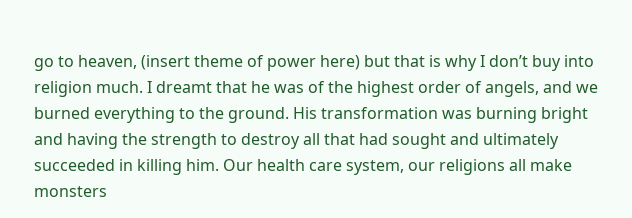go to heaven, (insert theme of power here) but that is why I don’t buy into religion much. I dreamt that he was of the highest order of angels, and we burned everything to the ground. His transformation was burning bright and having the strength to destroy all that had sought and ultimately succeeded in killing him. Our health care system, our religions all make monsters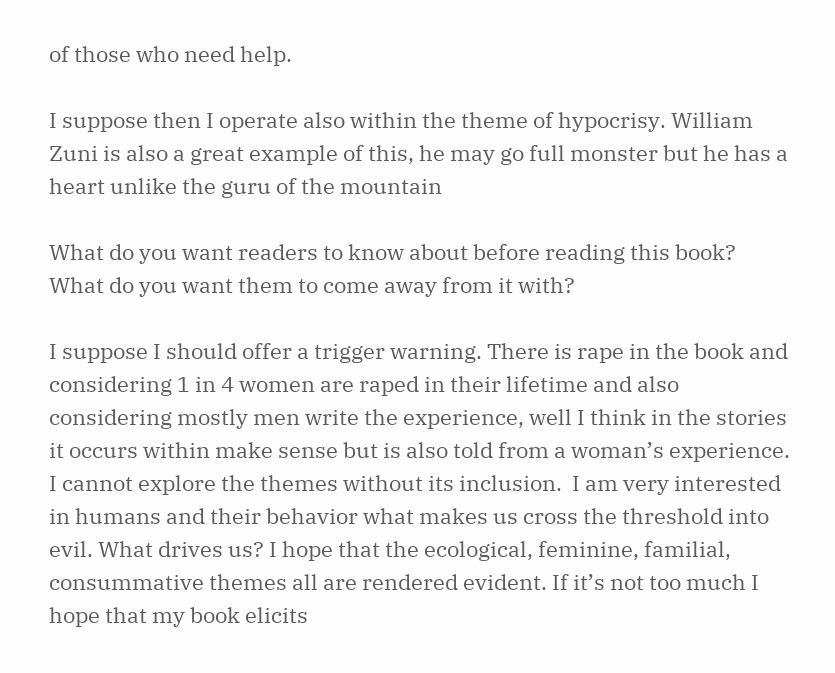of those who need help.

I suppose then I operate also within the theme of hypocrisy. William Zuni is also a great example of this, he may go full monster but he has a heart unlike the guru of the mountain

What do you want readers to know about before reading this book? What do you want them to come away from it with?

I suppose I should offer a trigger warning. There is rape in the book and considering 1 in 4 women are raped in their lifetime and also considering mostly men write the experience, well I think in the stories it occurs within make sense but is also told from a woman’s experience.  I cannot explore the themes without its inclusion.  I am very interested in humans and their behavior what makes us cross the threshold into evil. What drives us? I hope that the ecological, feminine, familial, consummative themes all are rendered evident. If it’s not too much I hope that my book elicits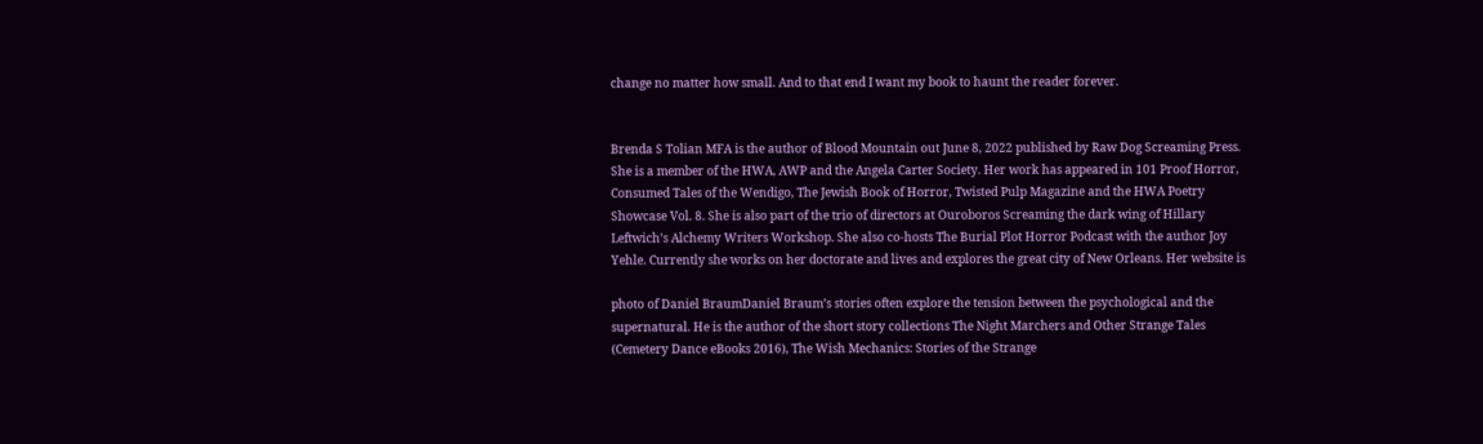change no matter how small. And to that end I want my book to haunt the reader forever.


Brenda S Tolian MFA is the author of Blood Mountain out June 8, 2022 published by Raw Dog Screaming Press. She is a member of the HWA, AWP and the Angela Carter Society. Her work has appeared in 101 Proof Horror, Consumed Tales of the Wendigo, The Jewish Book of Horror, Twisted Pulp Magazine and the HWA Poetry Showcase Vol. 8. She is also part of the trio of directors at Ouroboros Screaming the dark wing of Hillary Leftwich’s Alchemy Writers Workshop. She also co-hosts The Burial Plot Horror Podcast with the author Joy Yehle. Currently she works on her doctorate and lives and explores the great city of New Orleans. Her website is

photo of Daniel BraumDaniel Braum’s stories often explore the tension between the psychological and the supernatural. He is the author of the short story collections The Night Marchers and Other Strange Tales (Cemetery Dance eBooks 2016), The Wish Mechanics: Stories of the Strange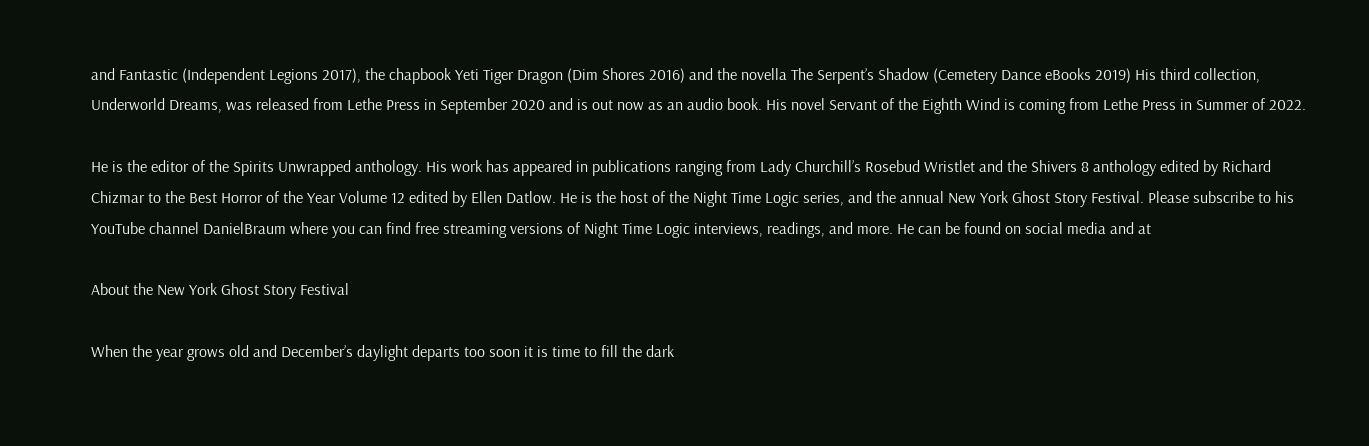and Fantastic (Independent Legions 2017), the chapbook Yeti Tiger Dragon (Dim Shores 2016) and the novella The Serpent’s Shadow (Cemetery Dance eBooks 2019) His third collection, Underworld Dreams, was released from Lethe Press in September 2020 and is out now as an audio book. His novel Servant of the Eighth Wind is coming from Lethe Press in Summer of 2022.

He is the editor of the Spirits Unwrapped anthology. His work has appeared in publications ranging from Lady Churchill’s Rosebud Wristlet and the Shivers 8 anthology edited by Richard Chizmar to the Best Horror of the Year Volume 12 edited by Ellen Datlow. He is the host of the Night Time Logic series, and the annual New York Ghost Story Festival. Please subscribe to his YouTube channel DanielBraum where you can find free streaming versions of Night Time Logic interviews, readings, and more. He can be found on social media and at

About the New York Ghost Story Festival

When the year grows old and December’s daylight departs too soon it is time to fill the dark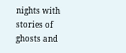nights with stories of ghosts and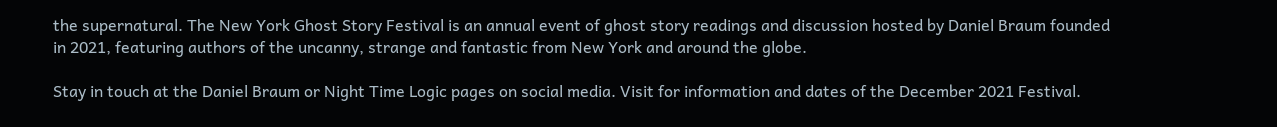the supernatural. The New York Ghost Story Festival is an annual event of ghost story readings and discussion hosted by Daniel Braum founded in 2021, featuring authors of the uncanny, strange and fantastic from New York and around the globe.

Stay in touch at the Daniel Braum or Night Time Logic pages on social media. Visit for information and dates of the December 2021 Festival.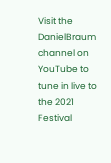Visit the DanielBraum channel on YouTube to tune in live to the 2021 Festival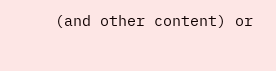(and other content) or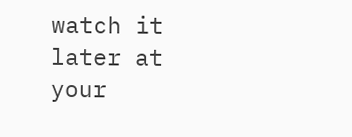watch it later at your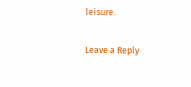leisure.

Leave a Reply